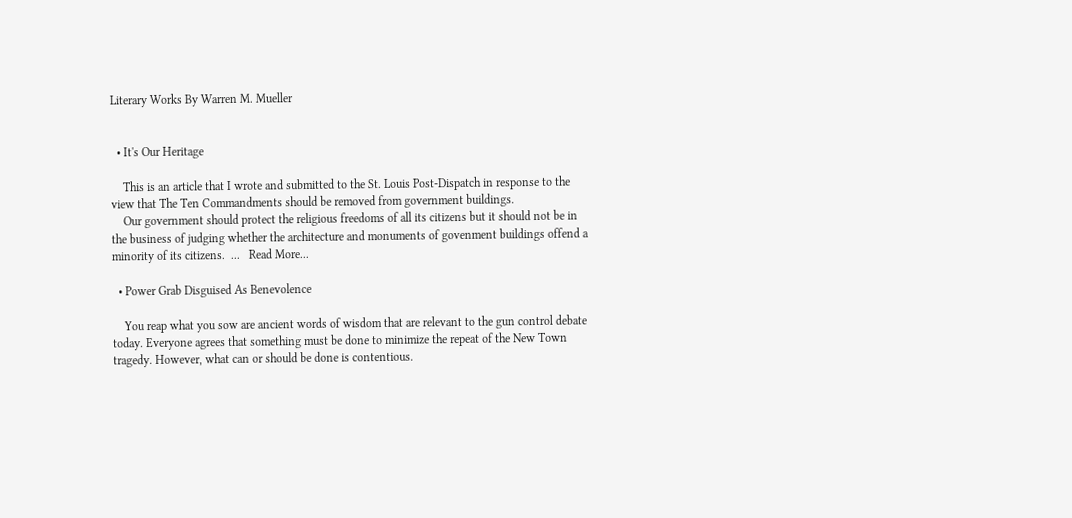Literary Works By Warren M. Mueller


  • It's Our Heritage

    This is an article that I wrote and submitted to the St. Louis Post-Dispatch in response to the view that The Ten Commandments should be removed from government buildings.
    Our government should protect the religious freedoms of all its citizens but it should not be in the business of judging whether the architecture and monuments of govenment buildings offend a minority of its citizens.  ...   Read More...

  • Power Grab Disguised As Benevolence

    You reap what you sow are ancient words of wisdom that are relevant to the gun control debate today. Everyone agrees that something must be done to minimize the repeat of the New Town tragedy. However, what can or should be done is contentious.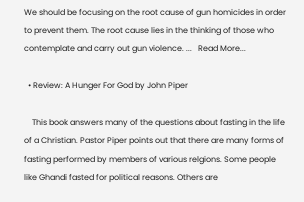We should be focusing on the root cause of gun homicides in order to prevent them. The root cause lies in the thinking of those who contemplate and carry out gun violence. ...   Read More...

  • Review: A Hunger For God by John Piper

    This book answers many of the questions about fasting in the life of a Christian. Pastor Piper points out that there are many forms of fasting performed by members of various relgions. Some people like Ghandi fasted for political reasons. Others are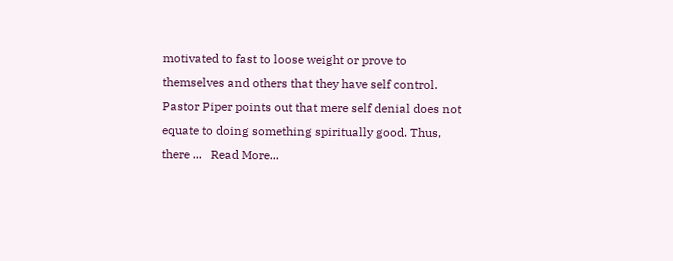motivated to fast to loose weight or prove to themselves and others that they have self control. Pastor Piper points out that mere self denial does not equate to doing something spiritually good. Thus, there ...   Read More...